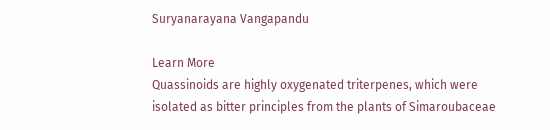Suryanarayana Vangapandu

Learn More
Quassinoids are highly oxygenated triterpenes, which were isolated as bitter principles from the plants of Simaroubaceae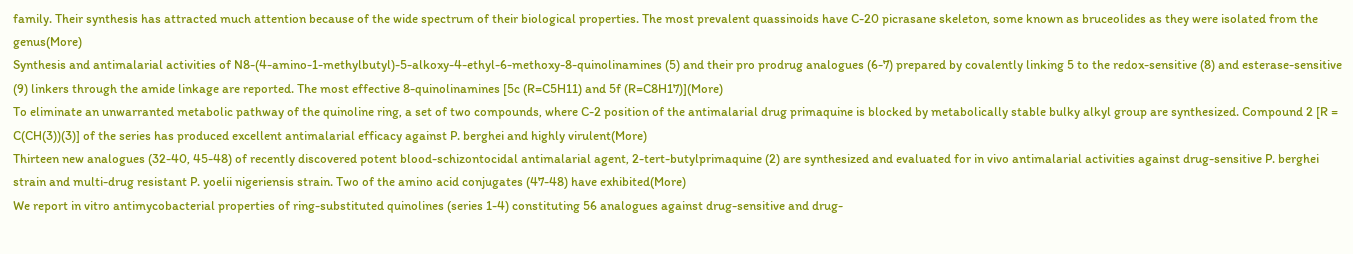family. Their synthesis has attracted much attention because of the wide spectrum of their biological properties. The most prevalent quassinoids have C-20 picrasane skeleton, some known as bruceolides as they were isolated from the genus(More)
Synthesis and antimalarial activities of N8-(4-amino-1-methylbutyl)-5-alkoxy-4-ethyl-6-methoxy-8-quinolinamines (5) and their pro prodrug analogues (6-7) prepared by covalently linking 5 to the redox-sensitive (8) and esterase-sensitive (9) linkers through the amide linkage are reported. The most effective 8-quinolinamines [5c (R=C5H11) and 5f (R=C8H17)](More)
To eliminate an unwarranted metabolic pathway of the quinoline ring, a set of two compounds, where C-2 position of the antimalarial drug primaquine is blocked by metabolically stable bulky alkyl group are synthesized. Compound 2 [R = C(CH(3))(3)] of the series has produced excellent antimalarial efficacy against P. berghei and highly virulent(More)
Thirteen new analogues (32-40, 45-48) of recently discovered potent blood-schizontocidal antimalarial agent, 2-tert-butylprimaquine (2) are synthesized and evaluated for in vivo antimalarial activities against drug-sensitive P. berghei strain and multi-drug resistant P. yoelii nigeriensis strain. Two of the amino acid conjugates (47-48) have exhibited(More)
We report in vitro antimycobacterial properties of ring-substituted quinolines (series 1-4) constituting 56 analogues against drug-sensitive and drug-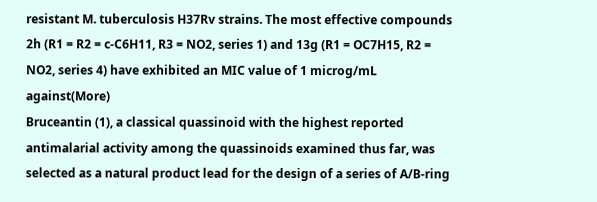resistant M. tuberculosis H37Rv strains. The most effective compounds 2h (R1 = R2 = c-C6H11, R3 = NO2, series 1) and 13g (R1 = OC7H15, R2 = NO2, series 4) have exhibited an MIC value of 1 microg/mL against(More)
Bruceantin (1), a classical quassinoid with the highest reported antimalarial activity among the quassinoids examined thus far, was selected as a natural product lead for the design of a series of A/B-ring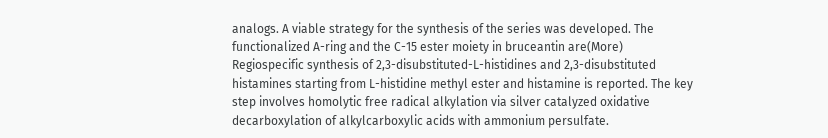analogs. A viable strategy for the synthesis of the series was developed. The functionalized A-ring and the C-15 ester moiety in bruceantin are(More)
Regiospecific synthesis of 2,3-disubstituted-L-histidines and 2,3-disubstituted histamines starting from L-histidine methyl ester and histamine is reported. The key step involves homolytic free radical alkylation via silver catalyzed oxidative decarboxylation of alkylcarboxylic acids with ammonium persulfate.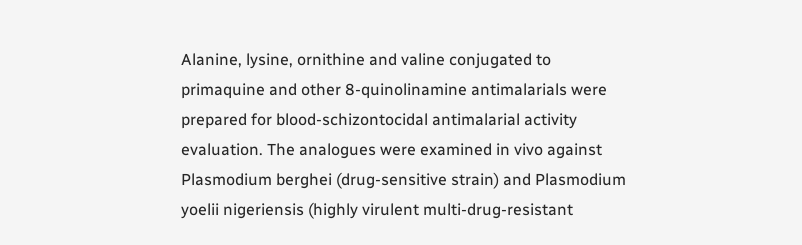Alanine, lysine, ornithine and valine conjugated to primaquine and other 8-quinolinamine antimalarials were prepared for blood-schizontocidal antimalarial activity evaluation. The analogues were examined in vivo against Plasmodium berghei (drug-sensitive strain) and Plasmodium yoelii nigeriensis (highly virulent multi-drug-resistant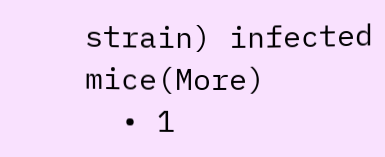strain) infected mice(More)
  • 1